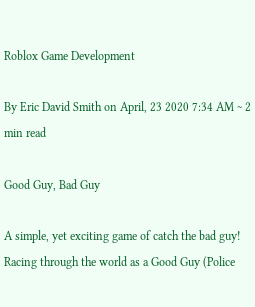Roblox Game Development

By Eric David Smith on April, 23 2020 7:34 AM ~ 2 min read

Good Guy, Bad Guy

A simple, yet exciting game of catch the bad guy! Racing through the world as a Good Guy (Police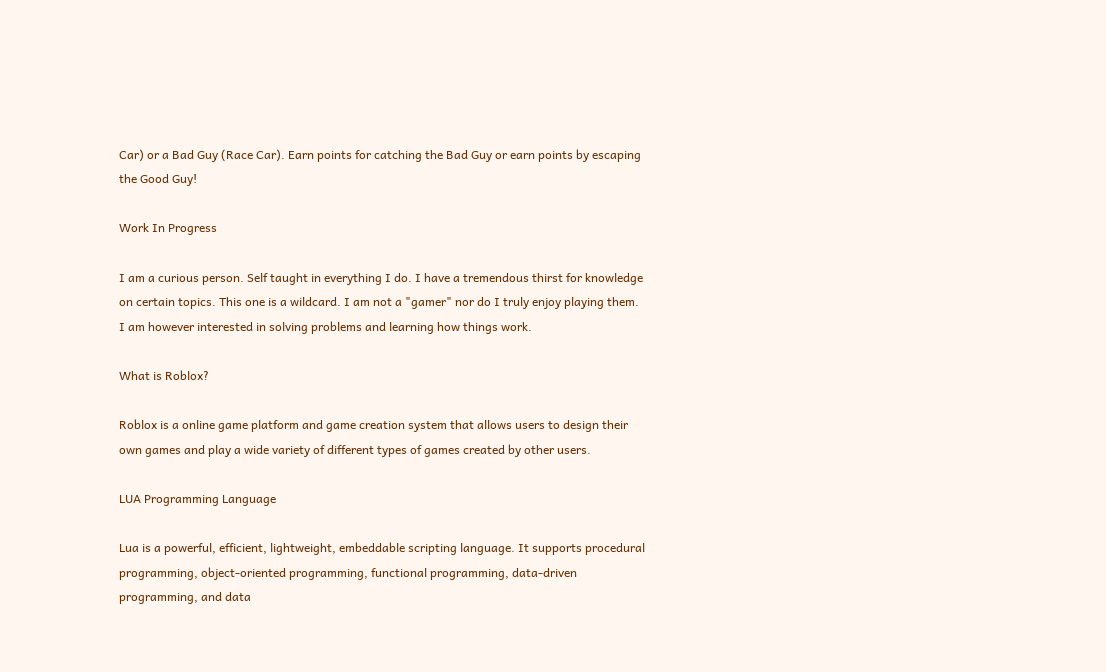Car) or a Bad Guy (Race Car). Earn points for catching the Bad Guy or earn points by escaping the Good Guy!

Work In Progress

I am a curious person. Self taught in everything I do. I have a tremendous thirst for knowledge on certain topics. This one is a wildcard. I am not a "gamer" nor do I truly enjoy playing them. I am however interested in solving problems and learning how things work.

What is Roblox?

Roblox is a online game platform and game creation system that allows users to design their own games and play a wide variety of different types of games created by other users.

LUA Programming Language

Lua is a powerful, efficient, lightweight, embeddable scripting language. It supports procedural programming, object-oriented programming, functional programming, data-driven programming, and data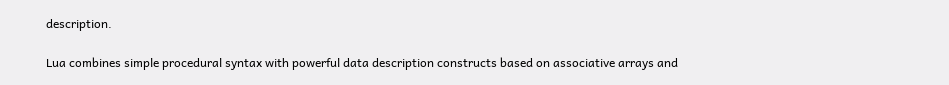description.

Lua combines simple procedural syntax with powerful data description constructs based on associative arrays and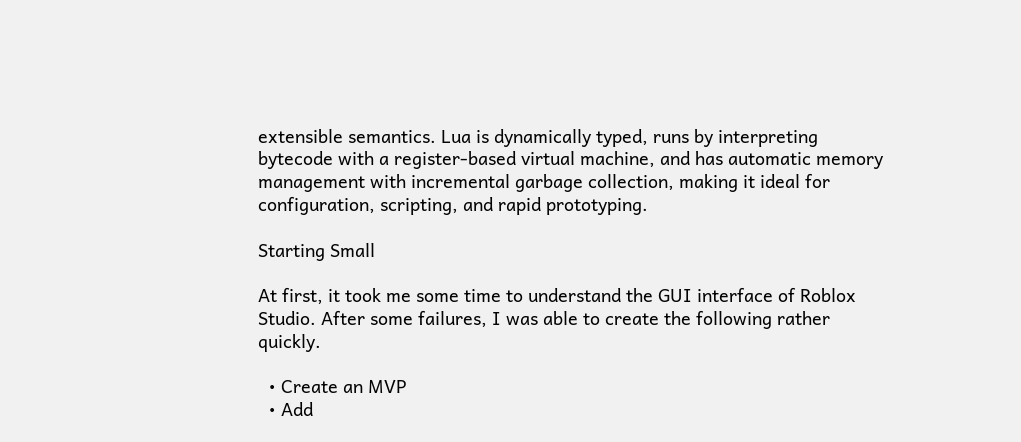extensible semantics. Lua is dynamically typed, runs by interpreting bytecode with a register-based virtual machine, and has automatic memory management with incremental garbage collection, making it ideal for configuration, scripting, and rapid prototyping.

Starting Small

At first, it took me some time to understand the GUI interface of Roblox Studio. After some failures, I was able to create the following rather quickly.

  • Create an MVP
  • Add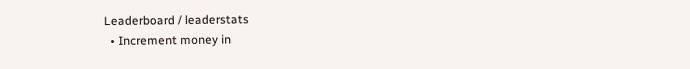Leaderboard / leaderstats
  • Increment money in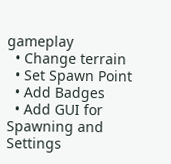gameplay
  • Change terrain
  • Set Spawn Point
  • Add Badges
  • Add GUI for Spawning and Settings